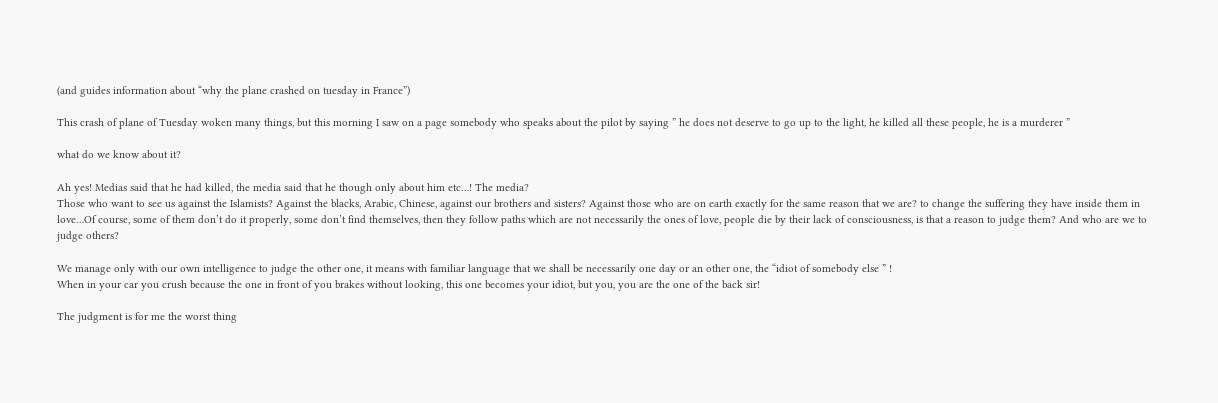(and guides information about “why the plane crashed on tuesday in France”)

This crash of plane of Tuesday woken many things, but this morning I saw on a page somebody who speaks about the pilot by saying ” he does not deserve to go up to the light, he killed all these people, he is a murderer ”

what do we know about it?

Ah yes! Medias said that he had killed, the media said that he though only about him etc…! The media?
Those who want to see us against the Islamists? Against the blacks, Arabic, Chinese, against our brothers and sisters? Against those who are on earth exactly for the same reason that we are? to change the suffering they have inside them in love…Of course, some of them don’t do it properly, some don’t find themselves, then they follow paths which are not necessarily the ones of love, people die by their lack of consciousness, is that a reason to judge them? And who are we to judge others?

We manage only with our own intelligence to judge the other one, it means with familiar language that we shall be necessarily one day or an other one, the “idiot of somebody else ” !
When in your car you crush because the one in front of you brakes without looking, this one becomes your idiot, but you, you are the one of the back sir!

The judgment is for me the worst thing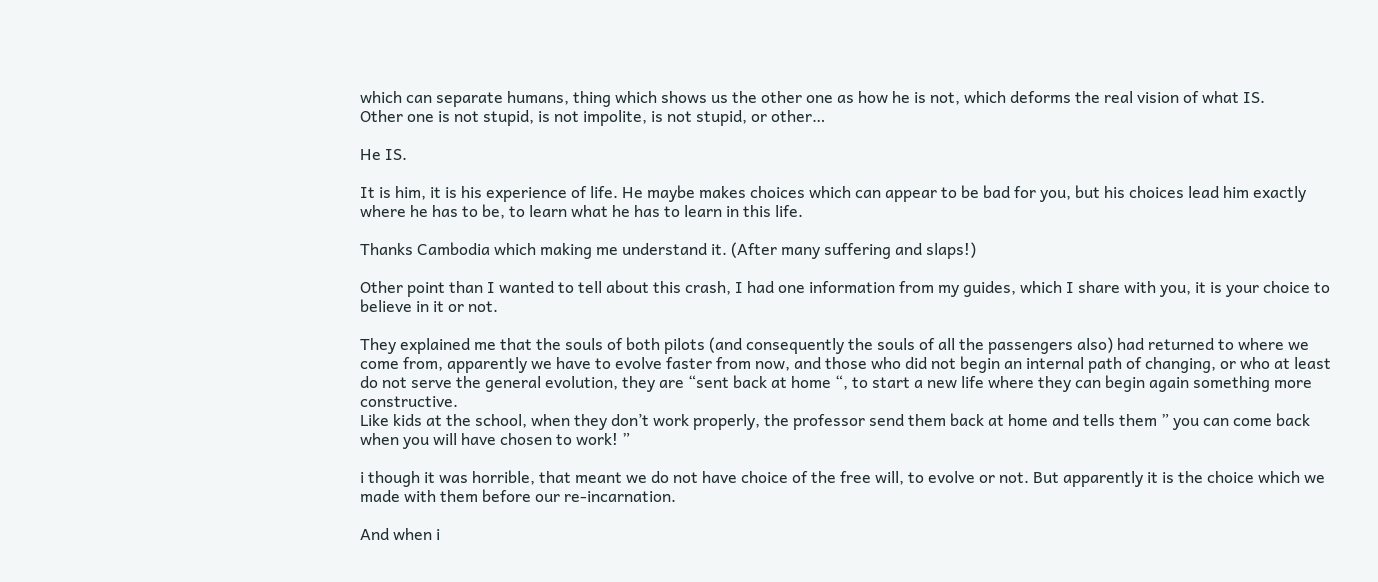which can separate humans, thing which shows us the other one as how he is not, which deforms the real vision of what IS.
Other one is not stupid, is not impolite, is not stupid, or other…

He IS.

It is him, it is his experience of life. He maybe makes choices which can appear to be bad for you, but his choices lead him exactly where he has to be, to learn what he has to learn in this life.

Thanks Cambodia which making me understand it. (After many suffering and slaps!)

Other point than I wanted to tell about this crash, I had one information from my guides, which I share with you, it is your choice to believe in it or not.

They explained me that the souls of both pilots (and consequently the souls of all the passengers also) had returned to where we come from, apparently we have to evolve faster from now, and those who did not begin an internal path of changing, or who at least do not serve the general evolution, they are “sent back at home “, to start a new life where they can begin again something more constructive.
Like kids at the school, when they don’t work properly, the professor send them back at home and tells them ” you can come back when you will have chosen to work! ”

i though it was horrible, that meant we do not have choice of the free will, to evolve or not. But apparently it is the choice which we made with them before our re-incarnation.

And when i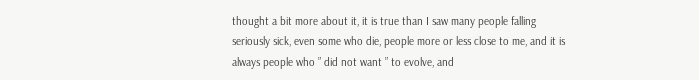thought a bit more about it, it is true than I saw many people falling seriously sick, even some who die, people more or less close to me, and it is always people who ” did not want ” to evolve, and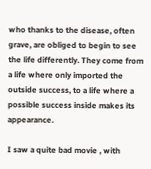who thanks to the disease, often grave, are obliged to begin to see the life differently. They come from a life where only imported the outside success, to a life where a possible success inside makes its appearance.

I saw a quite bad movie , with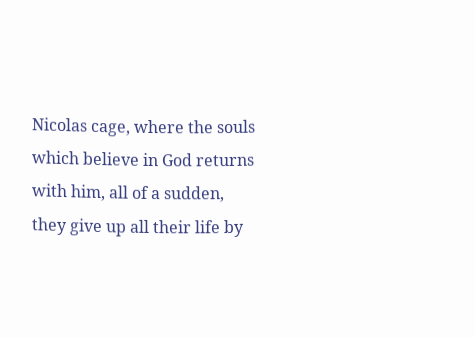Nicolas cage, where the souls which believe in God returns with him, all of a sudden, they give up all their life by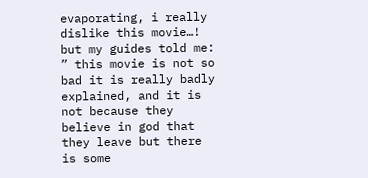evaporating, i really dislike this movie…! but my guides told me: ” this movie is not so bad it is really badly explained, and it is not because they believe in god that they leave but there is some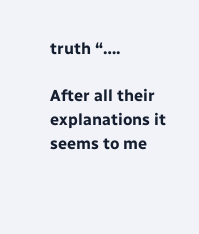truth “….

After all their explanations it seems to me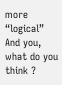more “logical”
And you, what do you think ?